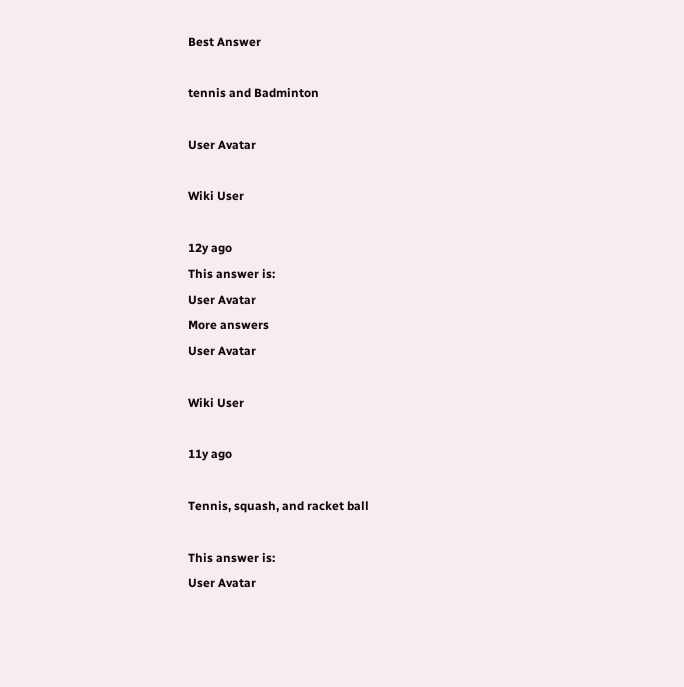Best Answer

tennis and Badminton

User Avatar

Wiki User

12y ago
This answer is:
User Avatar
More answers
User Avatar

Wiki User

11y ago

Tennis, squash, and racket ball

This answer is:
User Avatar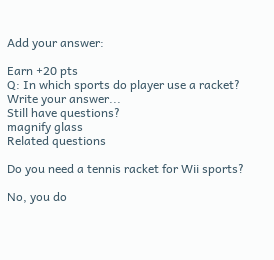Add your answer:

Earn +20 pts
Q: In which sports do player use a racket?
Write your answer...
Still have questions?
magnify glass
Related questions

Do you need a tennis racket for Wii sports?

No, you do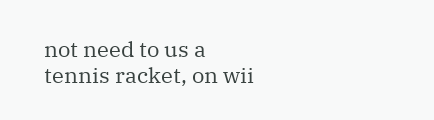not need to us a tennis racket, on wii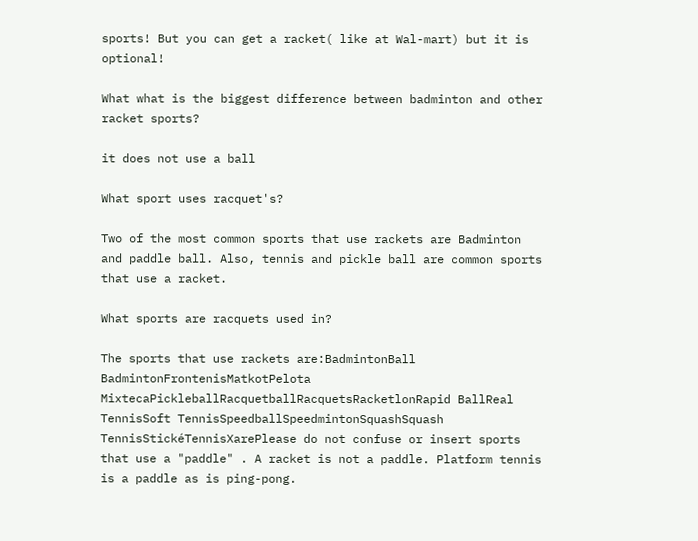sports! But you can get a racket( like at Wal-mart) but it is optional!

What what is the biggest difference between badminton and other racket sports?

it does not use a ball

What sport uses racquet's?

Two of the most common sports that use rackets are Badminton and paddle ball. Also, tennis and pickle ball are common sports that use a racket.

What sports are racquets used in?

The sports that use rackets are:BadmintonBall BadmintonFrontenisMatkotPelota MixtecaPickleballRacquetballRacquetsRacketlonRapid BallReal TennisSoft TennisSpeedballSpeedmintonSquashSquash TennisStickéTennisXarePlease do not confuse or insert sports that use a "paddle" . A racket is not a paddle. Platform tennis is a paddle as is ping-pong.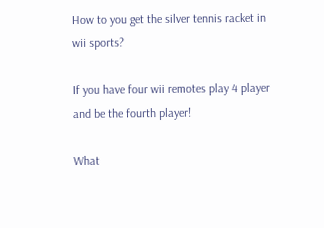How to you get the silver tennis racket in wii sports?

If you have four wii remotes play 4 player and be the fourth player!

What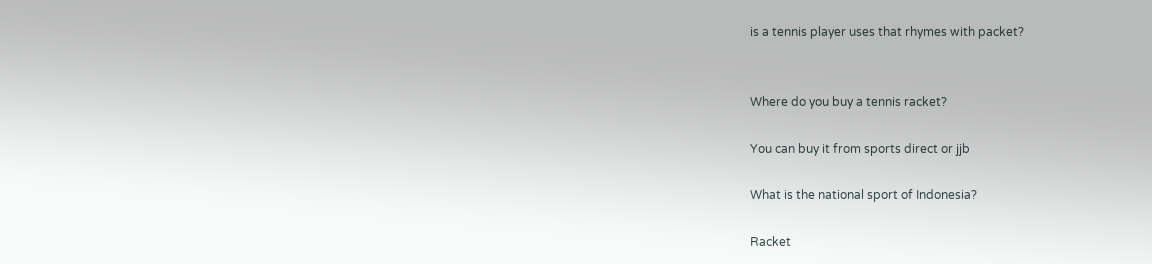is a tennis player uses that rhymes with packet?


Where do you buy a tennis racket?

You can buy it from sports direct or jjb

What is the national sport of Indonesia?

Racket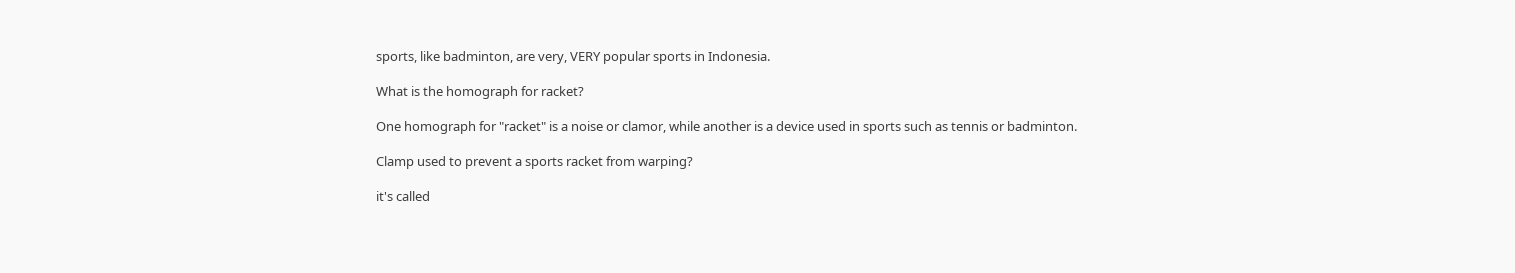sports, like badminton, are very, VERY popular sports in Indonesia.

What is the homograph for racket?

One homograph for "racket" is a noise or clamor, while another is a device used in sports such as tennis or badminton.

Clamp used to prevent a sports racket from warping?

it's called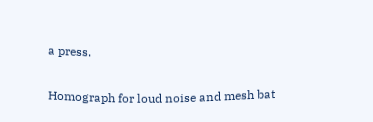a press.

Homograph for loud noise and mesh bat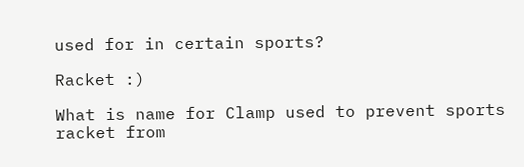used for in certain sports?

Racket :)

What is name for Clamp used to prevent sports racket from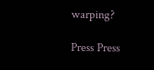warping?

Press Press